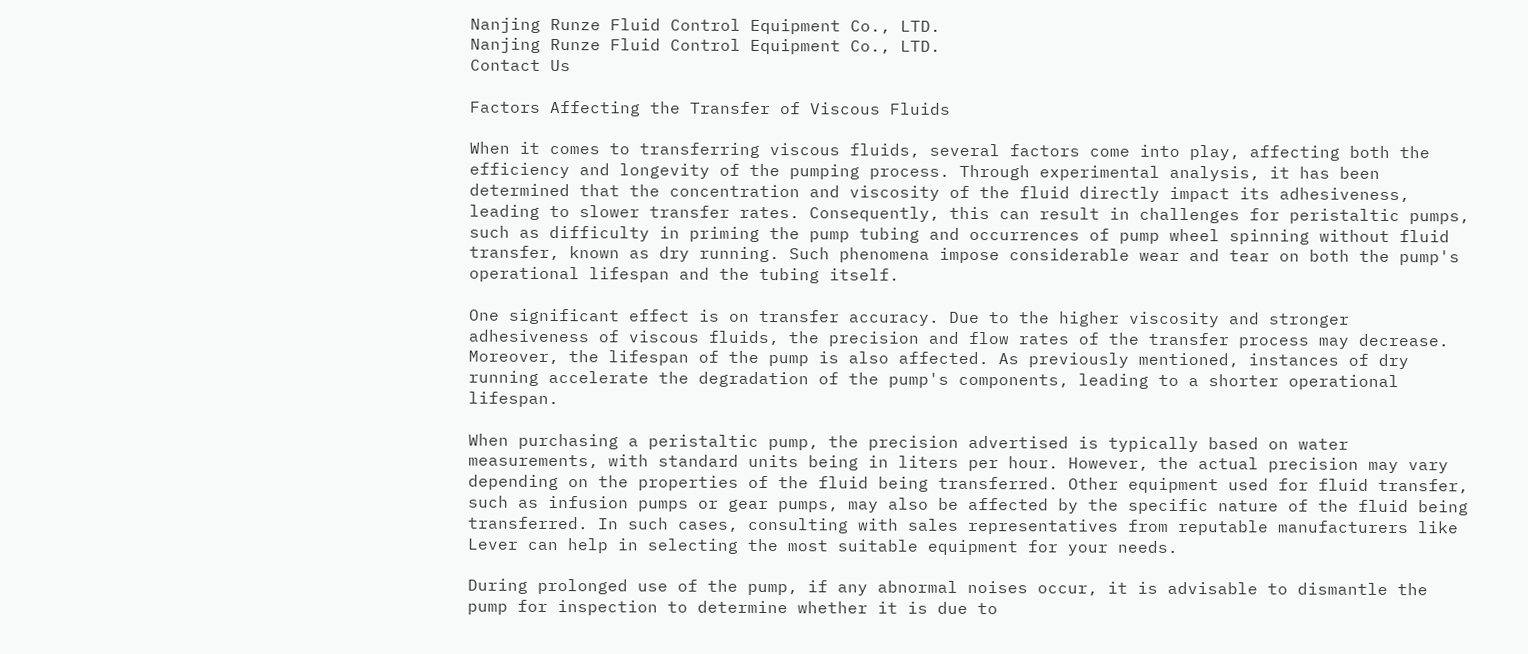Nanjing Runze Fluid Control Equipment Co., LTD.
Nanjing Runze Fluid Control Equipment Co., LTD.
Contact Us

Factors Affecting the Transfer of Viscous Fluids

When it comes to transferring viscous fluids, several factors come into play, affecting both the efficiency and longevity of the pumping process. Through experimental analysis, it has been determined that the concentration and viscosity of the fluid directly impact its adhesiveness, leading to slower transfer rates. Consequently, this can result in challenges for peristaltic pumps, such as difficulty in priming the pump tubing and occurrences of pump wheel spinning without fluid transfer, known as dry running. Such phenomena impose considerable wear and tear on both the pump's operational lifespan and the tubing itself.

One significant effect is on transfer accuracy. Due to the higher viscosity and stronger adhesiveness of viscous fluids, the precision and flow rates of the transfer process may decrease. Moreover, the lifespan of the pump is also affected. As previously mentioned, instances of dry running accelerate the degradation of the pump's components, leading to a shorter operational lifespan.

When purchasing a peristaltic pump, the precision advertised is typically based on water measurements, with standard units being in liters per hour. However, the actual precision may vary depending on the properties of the fluid being transferred. Other equipment used for fluid transfer, such as infusion pumps or gear pumps, may also be affected by the specific nature of the fluid being transferred. In such cases, consulting with sales representatives from reputable manufacturers like Lever can help in selecting the most suitable equipment for your needs.

During prolonged use of the pump, if any abnormal noises occur, it is advisable to dismantle the pump for inspection to determine whether it is due to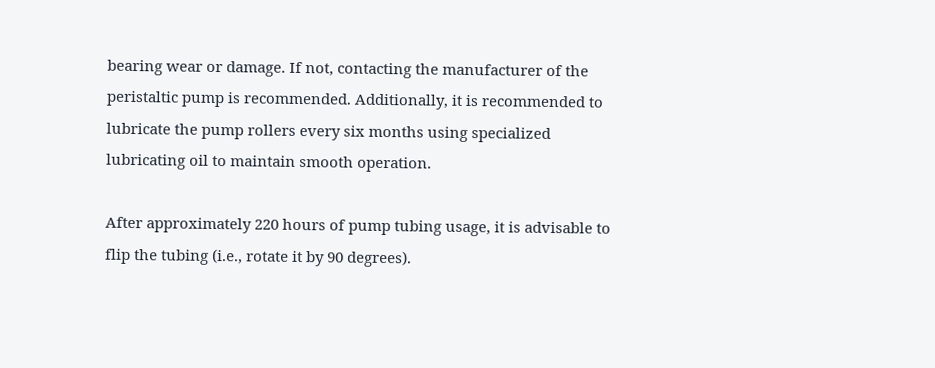bearing wear or damage. If not, contacting the manufacturer of the peristaltic pump is recommended. Additionally, it is recommended to lubricate the pump rollers every six months using specialized lubricating oil to maintain smooth operation.

After approximately 220 hours of pump tubing usage, it is advisable to flip the tubing (i.e., rotate it by 90 degrees).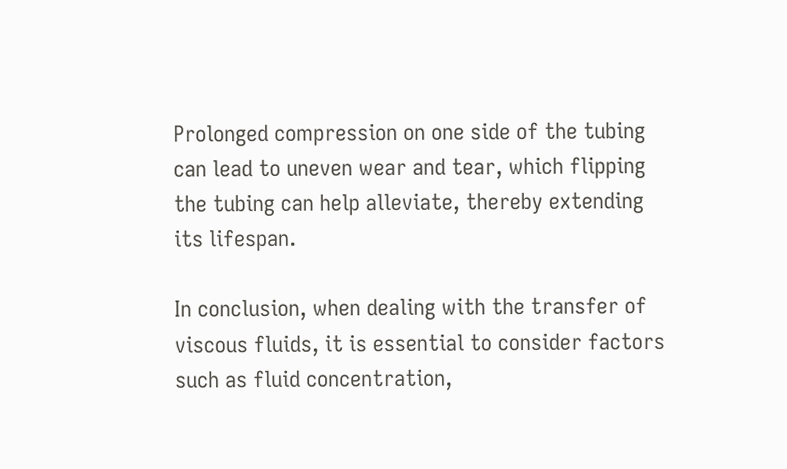Prolonged compression on one side of the tubing can lead to uneven wear and tear, which flipping the tubing can help alleviate, thereby extending its lifespan.

In conclusion, when dealing with the transfer of viscous fluids, it is essential to consider factors such as fluid concentration,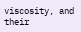viscosity, and their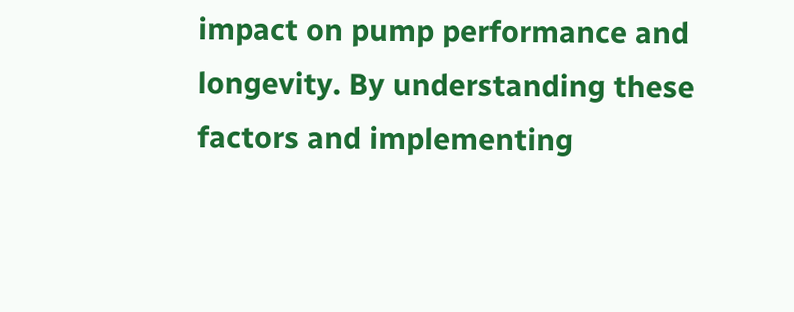impact on pump performance and longevity. By understanding these factors and implementing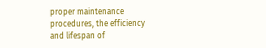proper maintenance procedures, the efficiency and lifespan of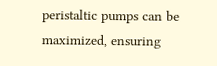peristaltic pumps can be maximized, ensuring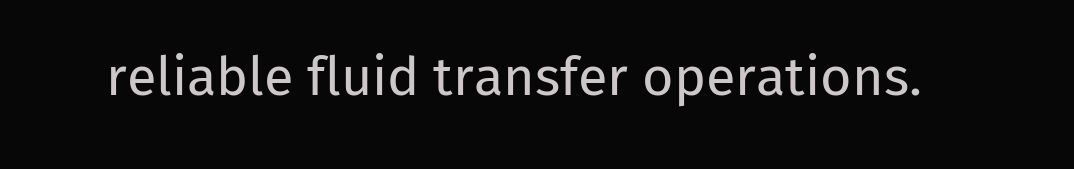reliable fluid transfer operations.